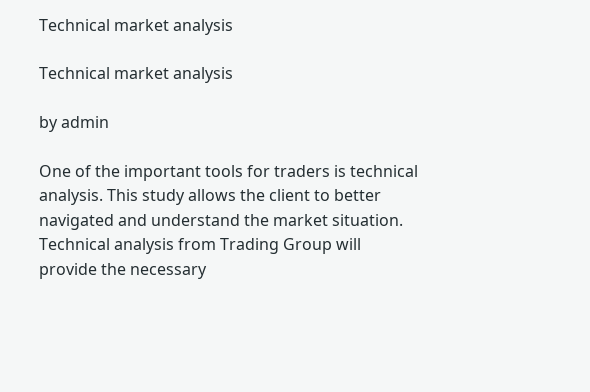Technical market analysis

Technical market analysis

by admin

One of the important tools for traders is technical analysis. This study allows the client to better navigated and understand the market situation.
Technical analysis from Trading Group will provide the necessary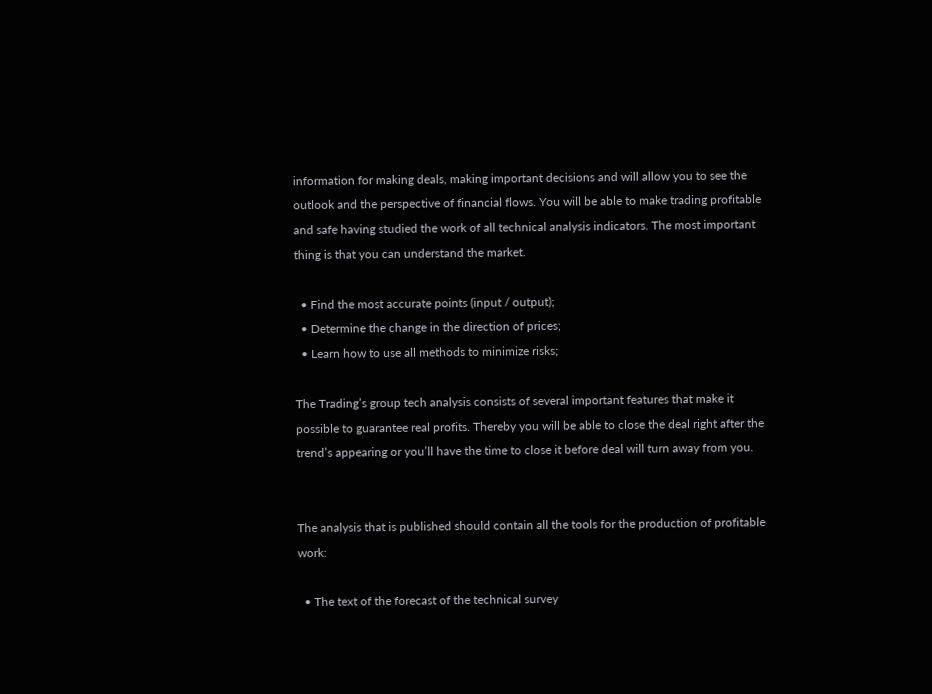information for making deals, making important decisions and will allow you to see the outlook and the perspective of financial flows. You will be able to make trading profitable and safe having studied the work of all technical analysis indicators. The most important thing is that you can understand the market.

  • Find the most accurate points (input / output);
  • Determine the change in the direction of prices;
  • Learn how to use all methods to minimize risks;

The Trading’s group tech analysis consists of several important features that make it possible to guarantee real profits. Thereby you will be able to close the deal right after the trend’s appearing or you’ll have the time to close it before deal will turn away from you.


The analysis that is published should contain all the tools for the production of profitable work:

  • The text of the forecast of the technical survey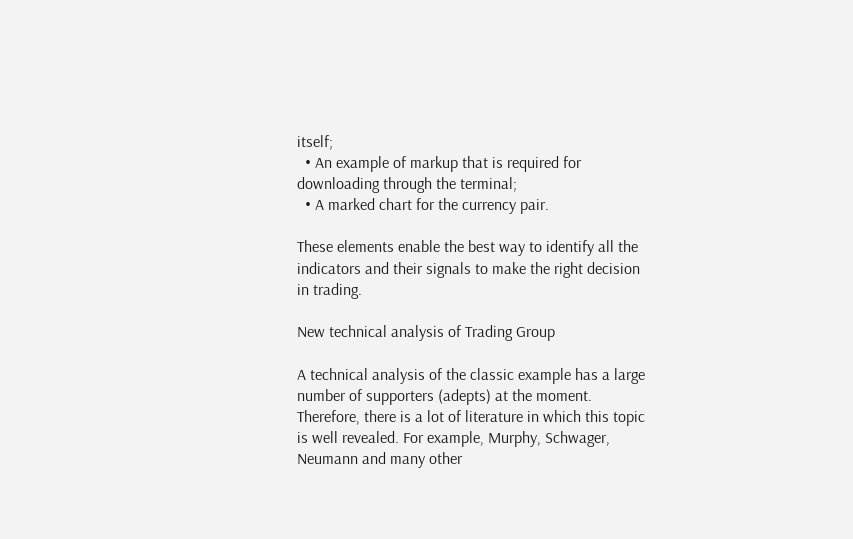itself;
  • An example of markup that is required for downloading through the terminal;
  • A marked chart for the currency pair.

These elements enable the best way to identify all the indicators and their signals to make the right decision in trading.

New technical analysis of Trading Group

A technical analysis of the classic example has a large number of supporters (adepts) at the moment. Therefore, there is a lot of literature in which this topic is well revealed. For example, Murphy, Schwager, Neumann and many other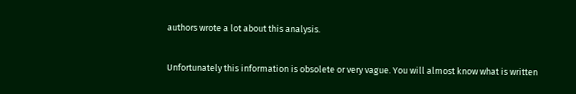authors wrote a lot about this analysis.

Unfortunately this information is obsolete or very vague. You will almost know what is written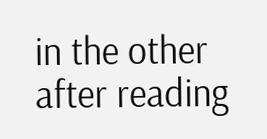in the other after reading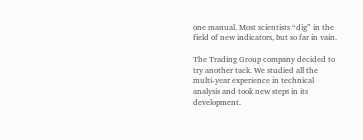one manual. Most scientists “dig” in the field of new indicators, but so far in vain.

The Trading Group company decided to try another tack. We studied all the multi-year experience in technical analysis and took new steps in its development.